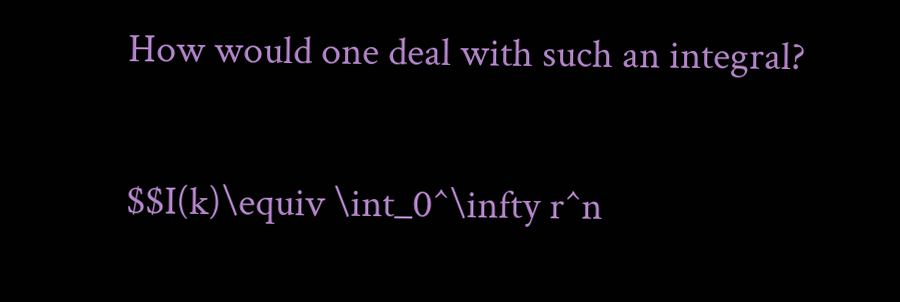How would one deal with such an integral?

$$I(k)\equiv \int_0^\infty r^n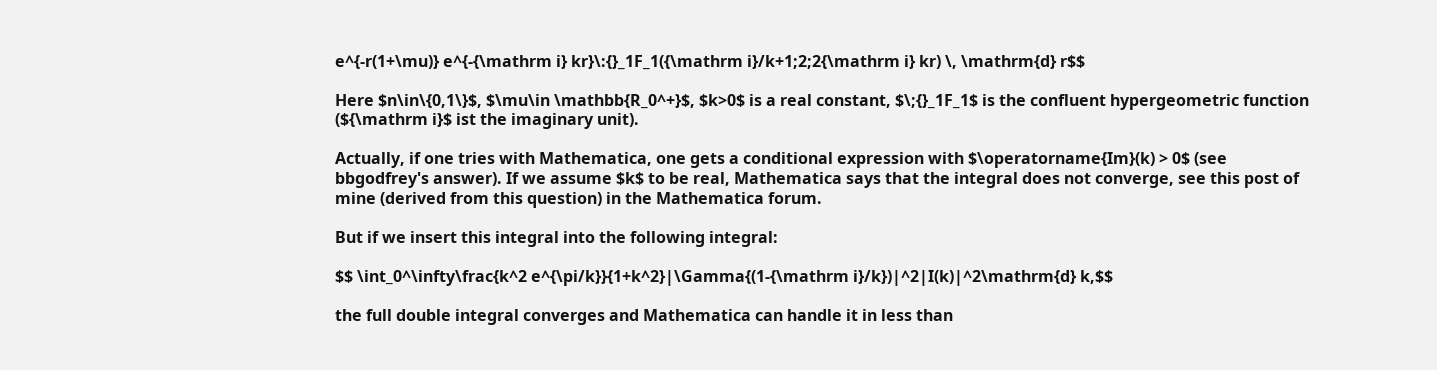e^{-r(1+\mu)} e^{-{\mathrm i} kr}\:{}_1F_1({\mathrm i}/k+1;2;2{\mathrm i} kr) \, \mathrm{d} r$$

Here $n\in\{0,1\}$, $\mu\in \mathbb{R_0^+}$, $k>0$ is a real constant, $\;{}_1F_1$ is the confluent hypergeometric function (${\mathrm i}$ ist the imaginary unit).

Actually, if one tries with Mathematica, one gets a conditional expression with $\operatorname{Im}(k) > 0$ (see bbgodfrey's answer). If we assume $k$ to be real, Mathematica says that the integral does not converge, see this post of mine (derived from this question) in the Mathematica forum.

But if we insert this integral into the following integral:

$$ \int_0^\infty\frac{k^2 e^{\pi/k}}{1+k^2}|\Gamma{(1-{\mathrm i}/k})|^2|I(k)|^2\mathrm{d} k,$$

the full double integral converges and Mathematica can handle it in less than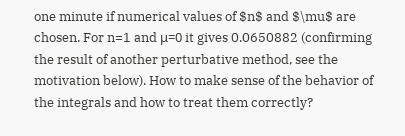one minute if numerical values of $n$ and $\mu$ are chosen. For n=1 and μ=0 it gives 0.0650882 (confirming the result of another perturbative method, see the motivation below). How to make sense of the behavior of the integrals and how to treat them correctly?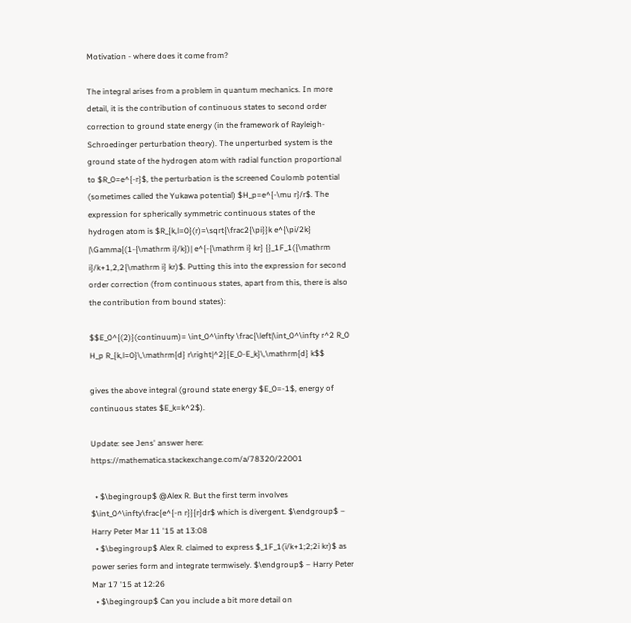Motivation - where does it come from?

The integral arises from a problem in quantum mechanics. In more detail, it is the contribution of continuous states to second order correction to ground state energy (in the framework of Rayleigh-Schroedinger perturbation theory). The unperturbed system is the ground state of the hydrogen atom with radial function proportional to $R_0=e^{-r}$, the perturbation is the screened Coulomb potential (sometimes called the Yukawa potential) $H_p=e^{-\mu r}/r$. The expression for spherically symmetric continuous states of the hydrogen atom is $R_{k,l=0}(r)=\sqrt{\frac2{\pi}}k e^{\pi/2k} |\Gamma{(1-{\mathrm i}/k})| e^{-{\mathrm i} kr} {}_1F_1({\mathrm i}/k+1,2,2{\mathrm i} kr)$. Putting this into the expression for second order correction (from continuous states, apart from this, there is also the contribution from bound states):

$$E_0^{(2)}(continuum)= \int_0^\infty \frac{\left|\int_0^\infty r^2 R_0 H_p R_{k,l=0}\,\mathrm{d} r\right|^2}{E_0-E_k}\,\mathrm{d} k$$

gives the above integral (ground state energy $E_0=-1$, energy of continuous states $E_k=k^2$).

Update: see Jens' answer here: https://mathematica.stackexchange.com/a/78320/22001

  • $\begingroup$ @Alex R. But the first term involves $\int_0^\infty\frac{e^{-n r}}{r}dr$ which is divergent. $\endgroup$ – Harry Peter Mar 11 '15 at 13:08
  • $\begingroup$ Alex R. claimed to express $_1F_1(i/k+1;2;2i kr)$ as power series form and integrate termwisely. $\endgroup$ – Harry Peter Mar 17 '15 at 12:26
  • $\begingroup$ Can you include a bit more detail on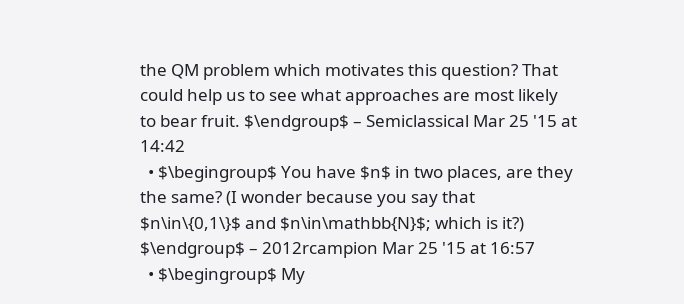the QM problem which motivates this question? That could help us to see what approaches are most likely to bear fruit. $\endgroup$ – Semiclassical Mar 25 '15 at 14:42
  • $\begingroup$ You have $n$ in two places, are they the same? (I wonder because you say that $n\in\{0,1\}$ and $n\in\mathbb{N}$; which is it?) $\endgroup$ – 2012rcampion Mar 25 '15 at 16:57
  • $\begingroup$ My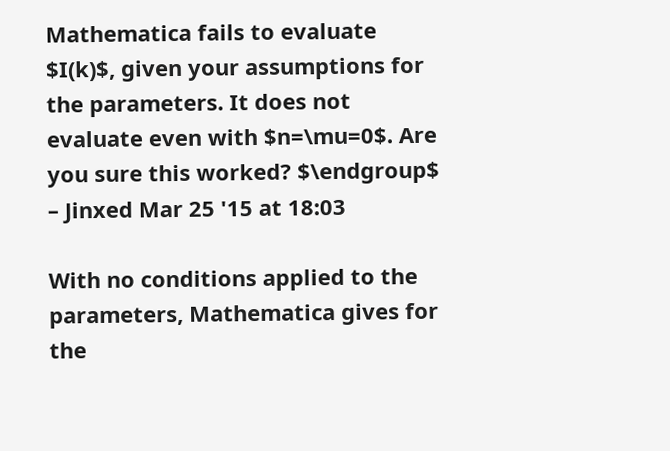Mathematica fails to evaluate $I(k)$, given your assumptions for the parameters. It does not evaluate even with $n=\mu=0$. Are you sure this worked? $\endgroup$ – Jinxed Mar 25 '15 at 18:03

With no conditions applied to the parameters, Mathematica gives for the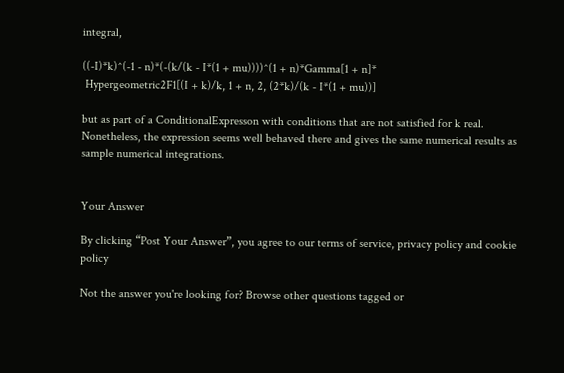integral,

((-I)*k)^(-1 - n)*(-(k/(k - I*(1 + mu))))^(1 + n)*Gamma[1 + n]*
 Hypergeometric2F1[(I + k)/k, 1 + n, 2, (2*k)/(k - I*(1 + mu))]

but as part of a ConditionalExpresson with conditions that are not satisfied for k real. Nonetheless, the expression seems well behaved there and gives the same numerical results as sample numerical integrations.


Your Answer

By clicking “Post Your Answer”, you agree to our terms of service, privacy policy and cookie policy

Not the answer you're looking for? Browse other questions tagged or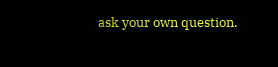ask your own question.